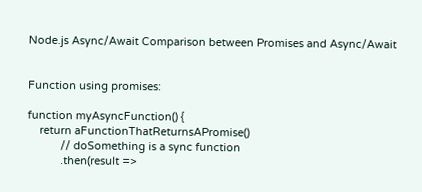Node.js Async/Await Comparison between Promises and Async/Await


Function using promises:

function myAsyncFunction() {
    return aFunctionThatReturnsAPromise()
           // doSomething is a sync function
           .then(result =>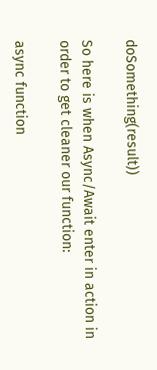doSomething(result))

So here is when Async/Await enter in action in order to get cleaner our function:

async function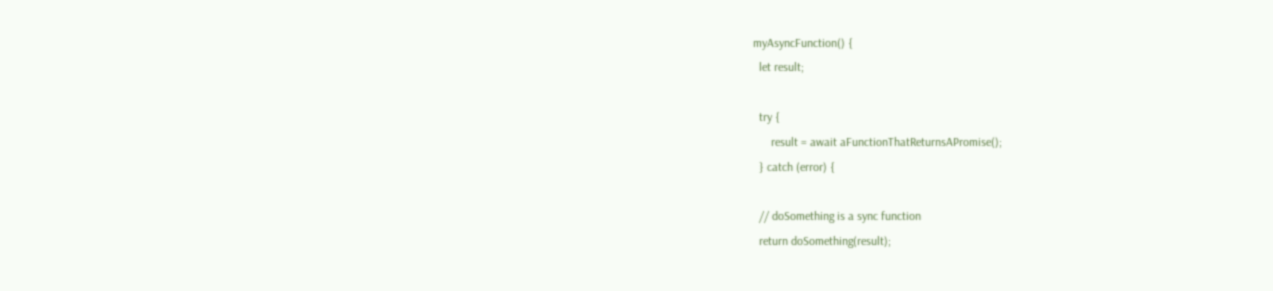myAsyncFunction() {
  let result;

  try {
      result = await aFunctionThatReturnsAPromise();
  } catch (error) {

  // doSomething is a sync function
  return doSomething(result);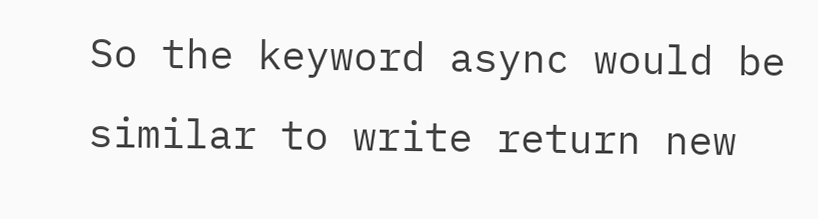So the keyword async would be similar to write return new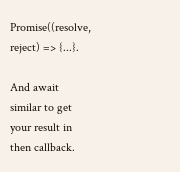Promise((resolve, reject) => {...}.

And await similar to get your result in then callback.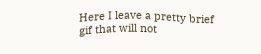Here I leave a pretty brief gif that will not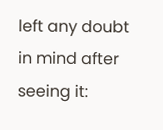left any doubt in mind after seeing it: